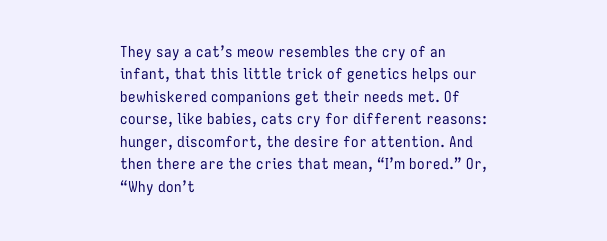They say a cat’s meow resembles the cry of an infant, that this little trick of genetics helps our bewhiskered companions get their needs met. Of course, like babies, cats cry for different reasons: hunger, discomfort, the desire for attention. And then there are the cries that mean, “I’m bored.” Or, “Why don’t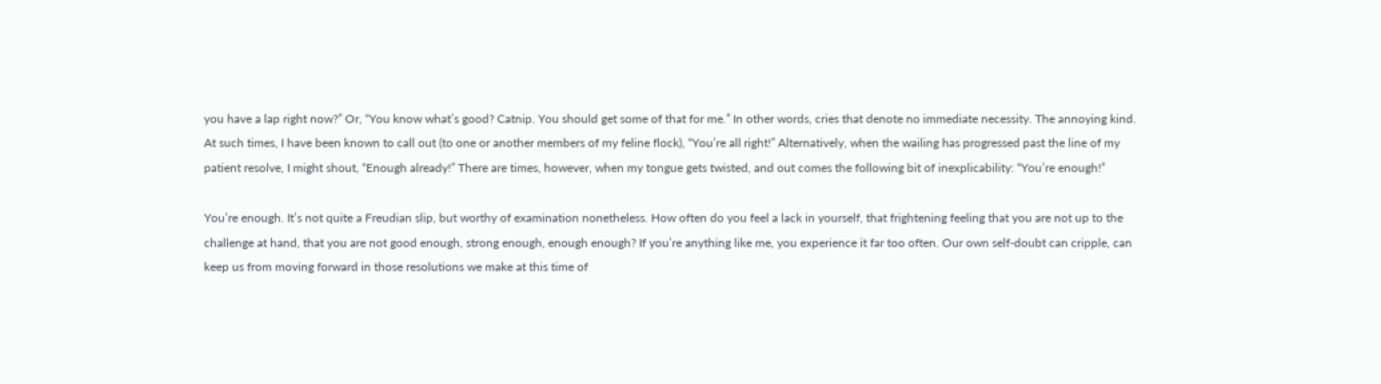you have a lap right now?” Or, “You know what’s good? Catnip. You should get some of that for me.” In other words, cries that denote no immediate necessity. The annoying kind. At such times, I have been known to call out (to one or another members of my feline flock), “You’re all right!” Alternatively, when the wailing has progressed past the line of my patient resolve, I might shout, “Enough already!” There are times, however, when my tongue gets twisted, and out comes the following bit of inexplicability: “You’re enough!”

You’re enough. It’s not quite a Freudian slip, but worthy of examination nonetheless. How often do you feel a lack in yourself, that frightening feeling that you are not up to the challenge at hand, that you are not good enough, strong enough, enough enough? If you’re anything like me, you experience it far too often. Our own self-doubt can cripple, can keep us from moving forward in those resolutions we make at this time of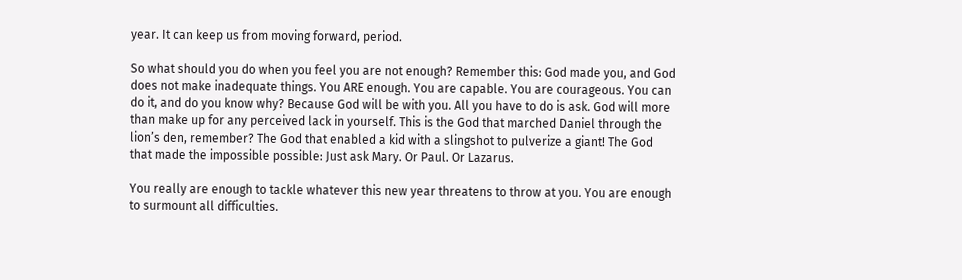year. It can keep us from moving forward, period.

So what should you do when you feel you are not enough? Remember this: God made you, and God does not make inadequate things. You ARE enough. You are capable. You are courageous. You can do it, and do you know why? Because God will be with you. All you have to do is ask. God will more than make up for any perceived lack in yourself. This is the God that marched Daniel through the lion’s den, remember? The God that enabled a kid with a slingshot to pulverize a giant! The God that made the impossible possible: Just ask Mary. Or Paul. Or Lazarus.

You really are enough to tackle whatever this new year threatens to throw at you. You are enough to surmount all difficulties.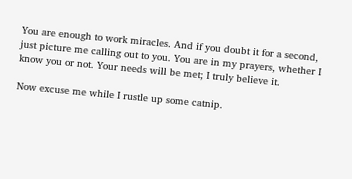You are enough to work miracles. And if you doubt it for a second, just picture me calling out to you. You are in my prayers, whether I know you or not. Your needs will be met; I truly believe it.

Now excuse me while I rustle up some catnip.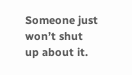Someone just won’t shut up about it.